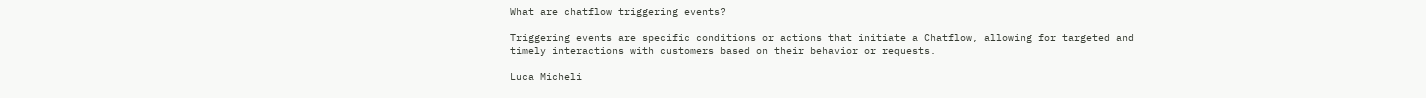What are chatflow triggering events?

Triggering events are specific conditions or actions that initiate a Chatflow, allowing for targeted and timely interactions with customers based on their behavior or requests.

Luca Micheli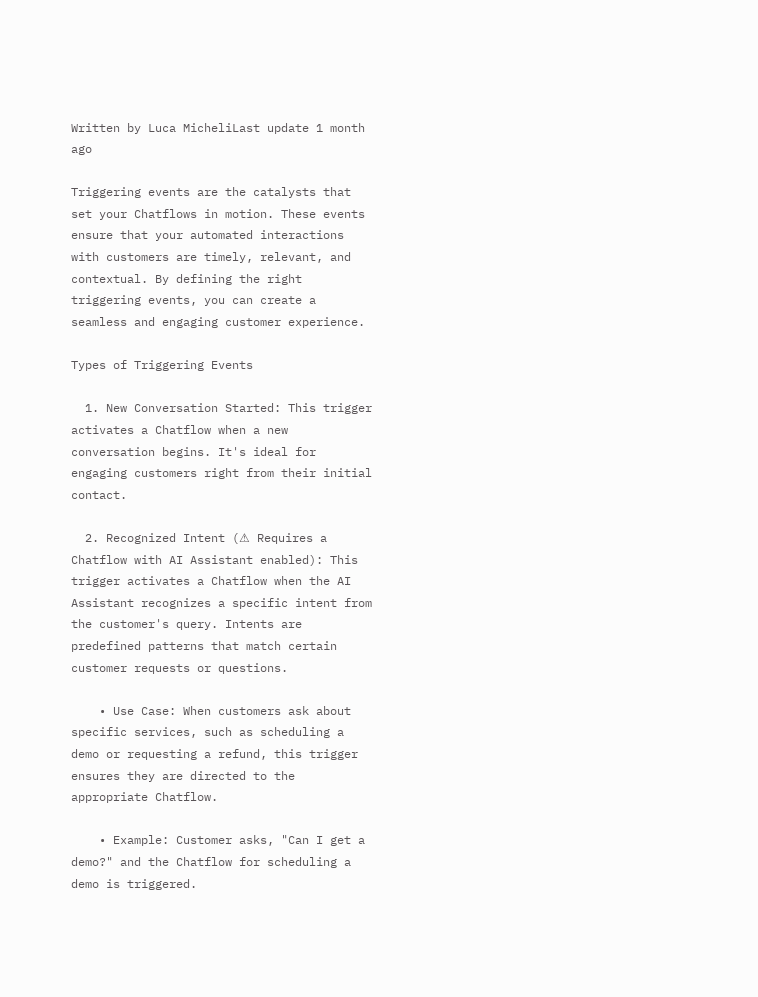Written by Luca MicheliLast update 1 month ago

Triggering events are the catalysts that set your Chatflows in motion. These events ensure that your automated interactions with customers are timely, relevant, and contextual. By defining the right triggering events, you can create a seamless and engaging customer experience.

Types of Triggering Events

  1. New Conversation Started: This trigger activates a Chatflow when a new conversation begins. It's ideal for engaging customers right from their initial contact.

  2. Recognized Intent (⚠ Requires a Chatflow with AI Assistant enabled): This trigger activates a Chatflow when the AI Assistant recognizes a specific intent from the customer's query. Intents are predefined patterns that match certain customer requests or questions.

    • Use Case: When customers ask about specific services, such as scheduling a demo or requesting a refund, this trigger ensures they are directed to the appropriate Chatflow.

    • Example: Customer asks, "Can I get a demo?" and the Chatflow for scheduling a demo is triggered.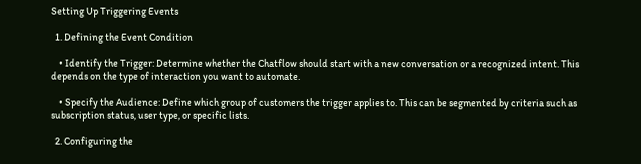Setting Up Triggering Events

  1. Defining the Event Condition

    • Identify the Trigger: Determine whether the Chatflow should start with a new conversation or a recognized intent. This depends on the type of interaction you want to automate.

    • Specify the Audience: Define which group of customers the trigger applies to. This can be segmented by criteria such as subscription status, user type, or specific lists.

  2. Configuring the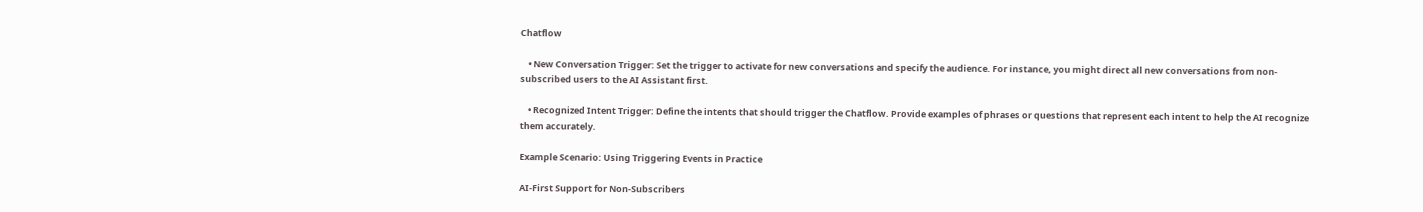Chatflow

    • New Conversation Trigger: Set the trigger to activate for new conversations and specify the audience. For instance, you might direct all new conversations from non-subscribed users to the AI Assistant first.

    • Recognized Intent Trigger: Define the intents that should trigger the Chatflow. Provide examples of phrases or questions that represent each intent to help the AI recognize them accurately.

Example Scenario: Using Triggering Events in Practice

AI-First Support for Non-Subscribers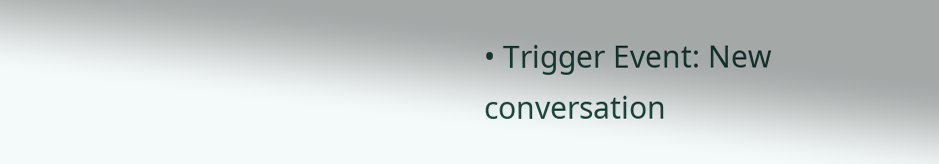• Trigger Event: New conversation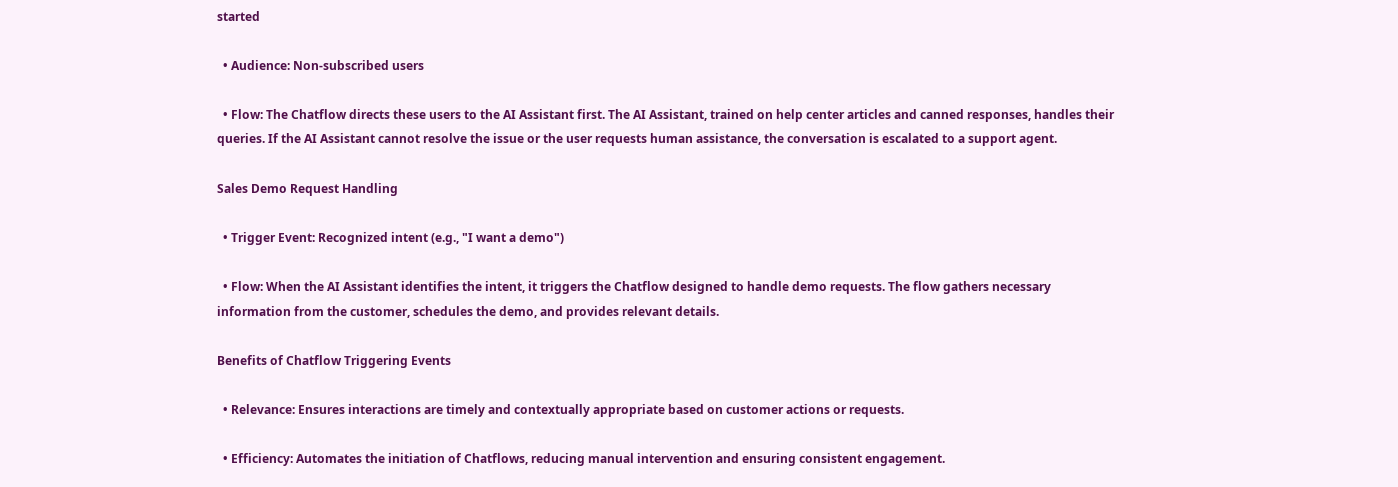started

  • Audience: Non-subscribed users

  • Flow: The Chatflow directs these users to the AI Assistant first. The AI Assistant, trained on help center articles and canned responses, handles their queries. If the AI Assistant cannot resolve the issue or the user requests human assistance, the conversation is escalated to a support agent.

Sales Demo Request Handling

  • Trigger Event: Recognized intent (e.g., "I want a demo")

  • Flow: When the AI Assistant identifies the intent, it triggers the Chatflow designed to handle demo requests. The flow gathers necessary information from the customer, schedules the demo, and provides relevant details.

Benefits of Chatflow Triggering Events

  • Relevance: Ensures interactions are timely and contextually appropriate based on customer actions or requests.

  • Efficiency: Automates the initiation of Chatflows, reducing manual intervention and ensuring consistent engagement.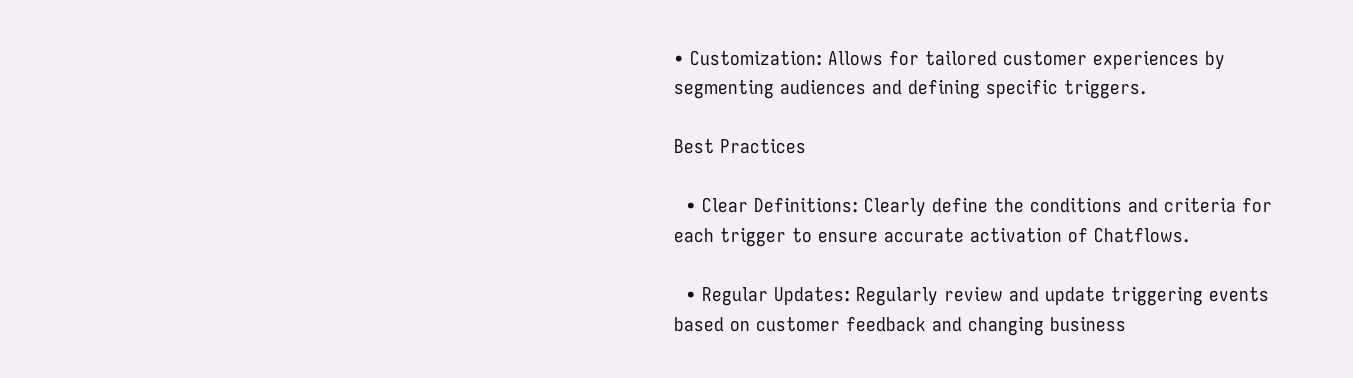• Customization: Allows for tailored customer experiences by segmenting audiences and defining specific triggers.

Best Practices

  • Clear Definitions: Clearly define the conditions and criteria for each trigger to ensure accurate activation of Chatflows.

  • Regular Updates: Regularly review and update triggering events based on customer feedback and changing business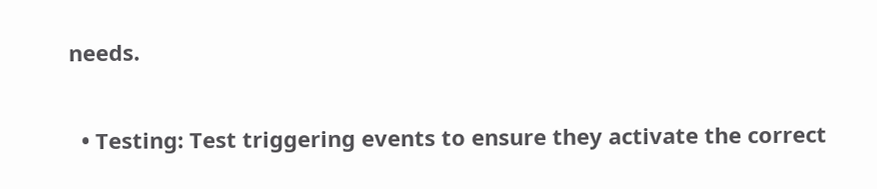needs.

  • Testing: Test triggering events to ensure they activate the correct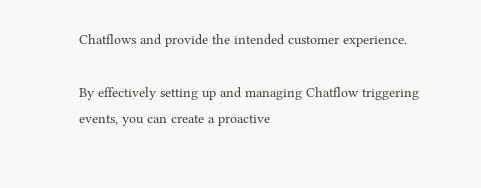Chatflows and provide the intended customer experience.

By effectively setting up and managing Chatflow triggering events, you can create a proactive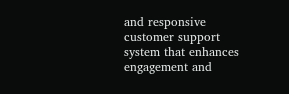and responsive customer support system that enhances engagement and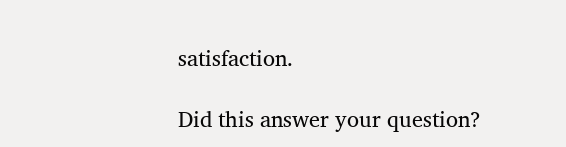satisfaction.

Did this answer your question?